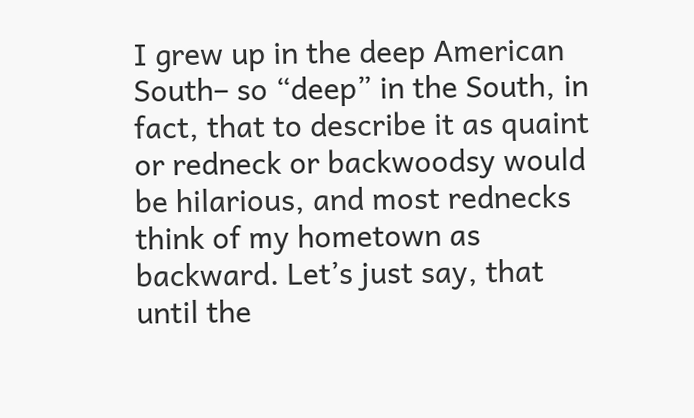I grew up in the deep American South– so “deep” in the South, in fact, that to describe it as quaint or redneck or backwoodsy would be hilarious, and most rednecks think of my hometown as backward. Let’s just say, that until the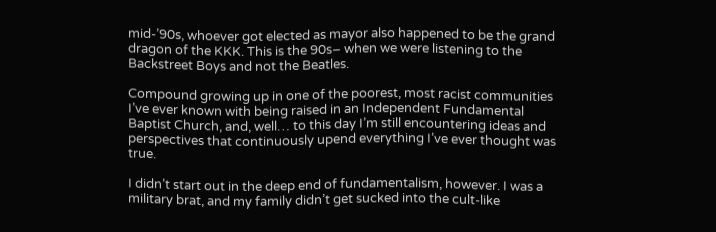mid-’90s, whoever got elected as mayor also happened to be the grand dragon of the KKK. This is the 90s– when we were listening to the Backstreet Boys and not the Beatles.

Compound growing up in one of the poorest, most racist communities I’ve ever known with being raised in an Independent Fundamental Baptist Church, and, well… to this day I’m still encountering ideas and perspectives that continuously upend everything I’ve ever thought was true.

I didn’t start out in the deep end of fundamentalism, however. I was a military brat, and my family didn’t get sucked into the cult-like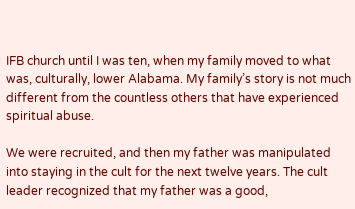IFB church until I was ten, when my family moved to what was, culturally, lower Alabama. My family’s story is not much different from the countless others that have experienced spiritual abuse.

We were recruited, and then my father was manipulated into staying in the cult for the next twelve years. The cult leader recognized that my father was a good,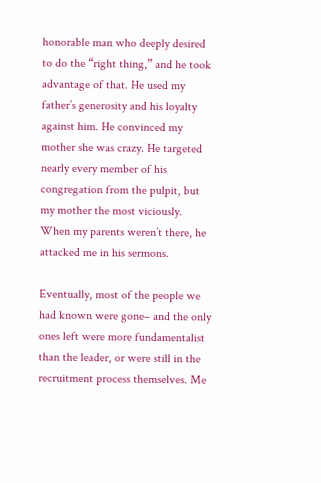honorable man who deeply desired to do the “right thing,” and he took advantage of that. He used my father’s generosity and his loyalty against him. He convinced my mother she was crazy. He targeted nearly every member of his congregation from the pulpit, but my mother the most viciously. When my parents weren’t there, he attacked me in his sermons.

Eventually, most of the people we had known were gone– and the only ones left were more fundamentalist than the leader, or were still in the recruitment process themselves. Me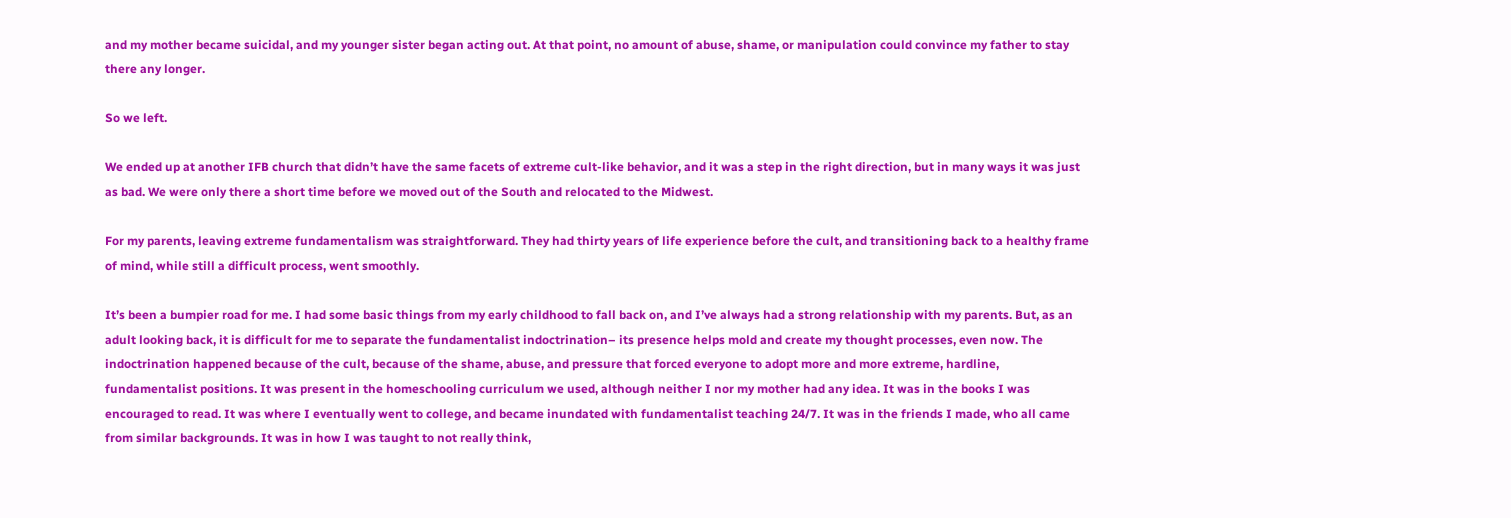and my mother became suicidal, and my younger sister began acting out. At that point, no amount of abuse, shame, or manipulation could convince my father to stay there any longer.

So we left.

We ended up at another IFB church that didn’t have the same facets of extreme cult-like behavior, and it was a step in the right direction, but in many ways it was just as bad. We were only there a short time before we moved out of the South and relocated to the Midwest.

For my parents, leaving extreme fundamentalism was straightforward. They had thirty years of life experience before the cult, and transitioning back to a healthy frame of mind, while still a difficult process, went smoothly.

It’s been a bumpier road for me. I had some basic things from my early childhood to fall back on, and I’ve always had a strong relationship with my parents. But, as an adult looking back, it is difficult for me to separate the fundamentalist indoctrination– its presence helps mold and create my thought processes, even now. The indoctrination happened because of the cult, because of the shame, abuse, and pressure that forced everyone to adopt more and more extreme, hardline, fundamentalist positions. It was present in the homeschooling curriculum we used, although neither I nor my mother had any idea. It was in the books I was encouraged to read. It was where I eventually went to college, and became inundated with fundamentalist teaching 24/7. It was in the friends I made, who all came from similar backgrounds. It was in how I was taught to not really think,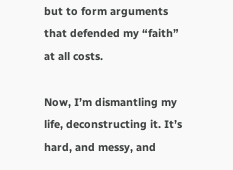but to form arguments that defended my “faith” at all costs.

Now, I’m dismantling my life, deconstructing it. It’s hard, and messy, and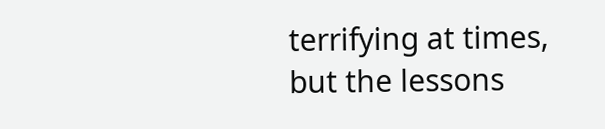terrifying at times, but the lessons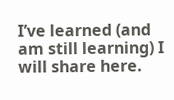I’ve learned (and am still learning) I will share here.